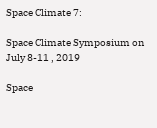Space Climate 7:

Space Climate Symposium on July 8-11 , 2019

Space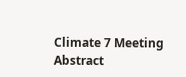Climate 7 Meeting Abstract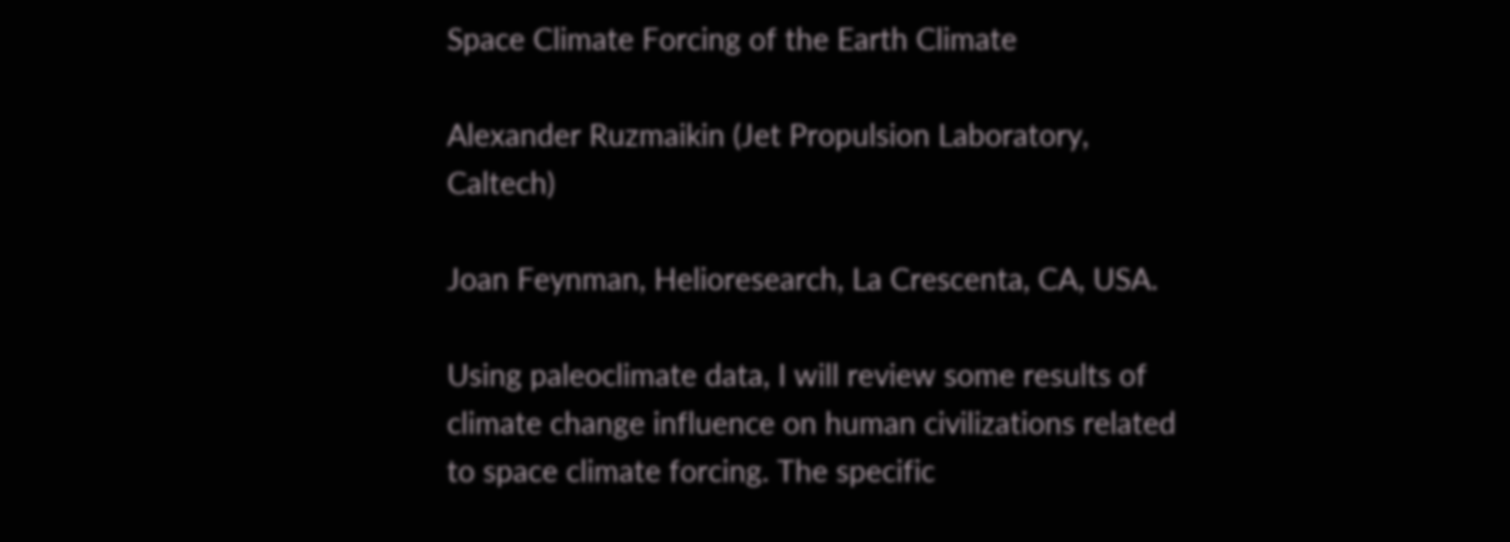Space Climate Forcing of the Earth Climate

Alexander Ruzmaikin (Jet Propulsion Laboratory, Caltech)

Joan Feynman, Helioresearch, La Crescenta, CA, USA.

Using paleoclimate data, I will review some results of climate change influence on human civilizations related to space climate forcing. The specific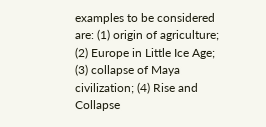examples to be considered are: (1) origin of agriculture; (2) Europe in Little Ice Age; (3) collapse of Maya civilization; (4) Rise and Collapse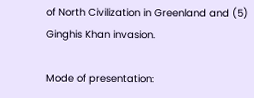of North Civilization in Greenland and (5) Ginghis Khan invasion.

Mode of presentation: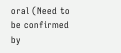oral (Need to be confirmed by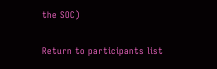the SOC)

Return to participants list